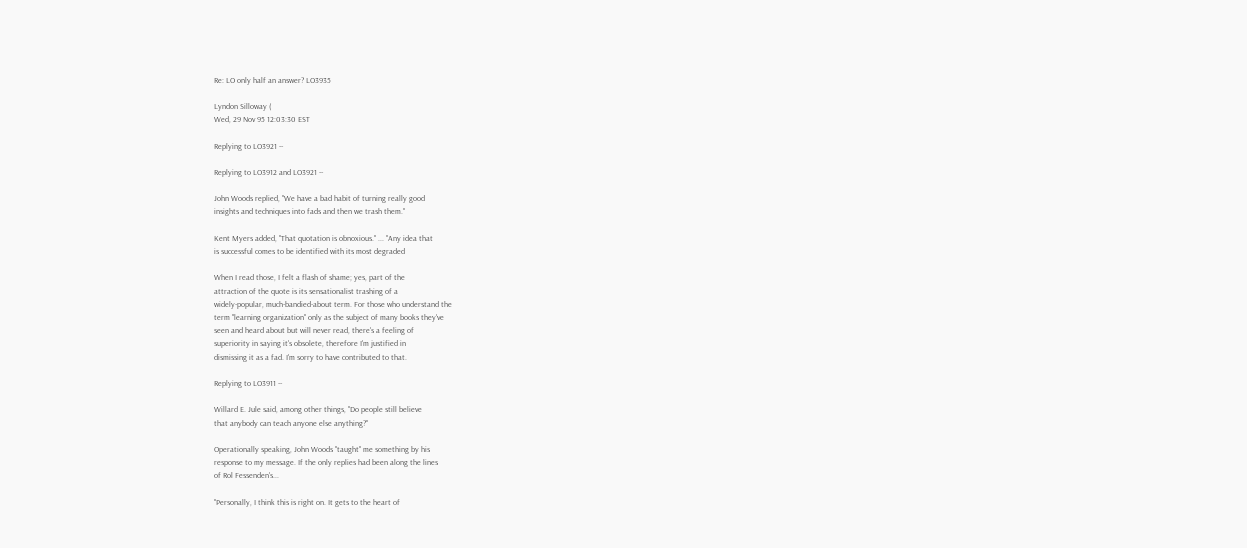Re: LO only half an answer? LO3935

Lyndon Silloway (
Wed, 29 Nov 95 12:03:30 EST

Replying to LO3921 --

Replying to LO3912 and LO3921 --

John Woods replied, "We have a bad habit of turning really good
insights and techniques into fads and then we trash them."

Kent Myers added, "That quotation is obnoxious." ... "Any idea that
is successful comes to be identified with its most degraded

When I read those, I felt a flash of shame; yes, part of the
attraction of the quote is its sensationalist trashing of a
widely-popular, much-bandied-about term. For those who understand the
term "learning organization" only as the subject of many books they've
seen and heard about but will never read, there's a feeling of
superiority in saying it's obsolete, therefore I'm justified in
dismissing it as a fad. I'm sorry to have contributed to that.

Replying to LO3911 --

Willard E. Jule said, among other things, "Do people still believe
that anybody can teach anyone else anything?"

Operationally speaking, John Woods "taught" me something by his
response to my message. If the only replies had been along the lines
of Rol Fessenden's...

"Personally, I think this is right on. It gets to the heart of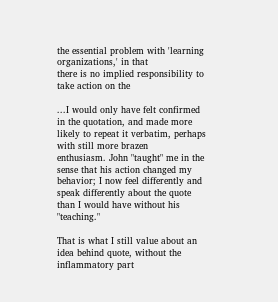the essential problem with 'learning organizations,' in that
there is no implied responsibility to take action on the

...I would only have felt confirmed in the quotation, and made more
likely to repeat it verbatim, perhaps with still more brazen
enthusiasm. John "taught" me in the sense that his action changed my
behavior; I now feel differently and speak differently about the quote
than I would have without his "teaching."

That is what I still value about an idea behind quote, without the
inflammatory part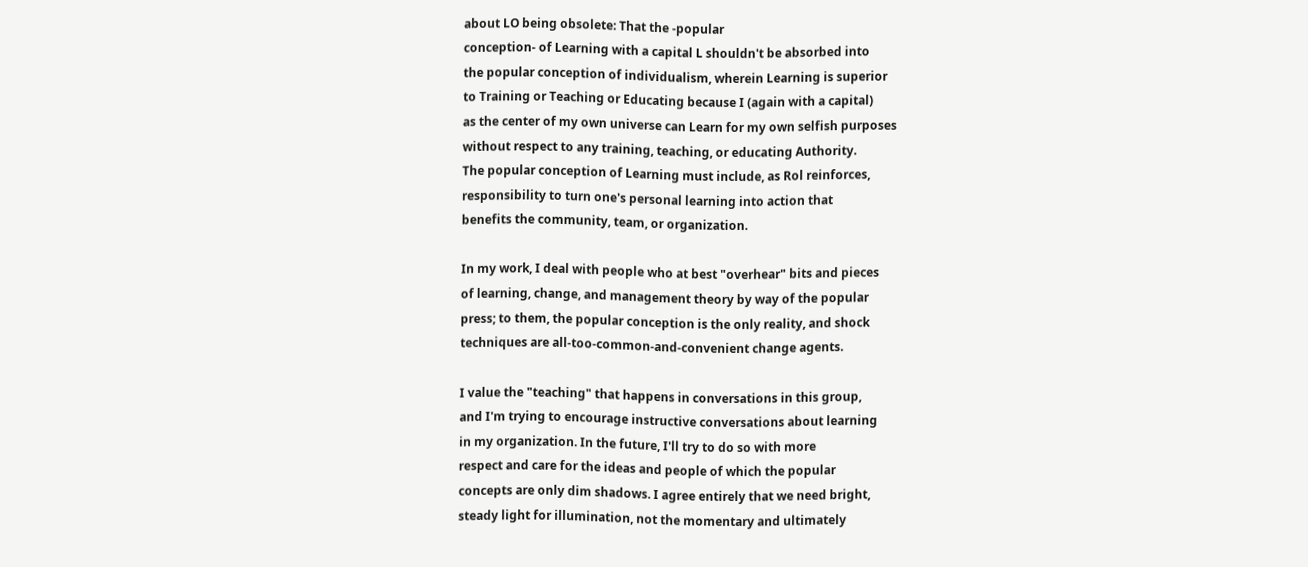about LO being obsolete: That the -popular
conception- of Learning with a capital L shouldn't be absorbed into
the popular conception of individualism, wherein Learning is superior
to Training or Teaching or Educating because I (again with a capital)
as the center of my own universe can Learn for my own selfish purposes
without respect to any training, teaching, or educating Authority.
The popular conception of Learning must include, as Rol reinforces,
responsibility to turn one's personal learning into action that
benefits the community, team, or organization.

In my work, I deal with people who at best "overhear" bits and pieces
of learning, change, and management theory by way of the popular
press; to them, the popular conception is the only reality, and shock
techniques are all-too-common-and-convenient change agents.

I value the "teaching" that happens in conversations in this group,
and I'm trying to encourage instructive conversations about learning
in my organization. In the future, I'll try to do so with more
respect and care for the ideas and people of which the popular
concepts are only dim shadows. I agree entirely that we need bright,
steady light for illumination, not the momentary and ultimately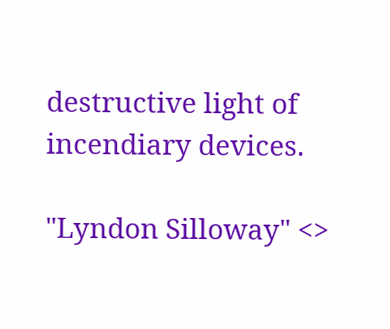destructive light of incendiary devices.

"Lyndon Silloway" <>